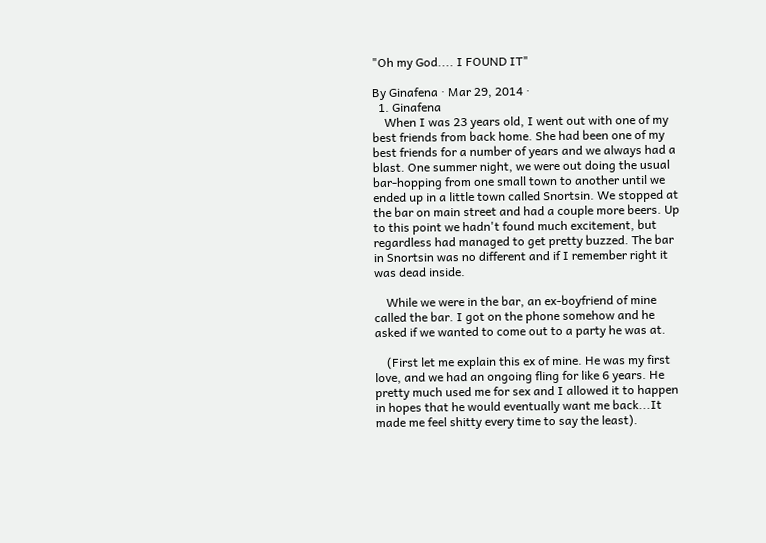"Oh my God.... I FOUND IT"

By Ginafena · Mar 29, 2014 ·
  1. Ginafena
    When I was 23 years old, I went out with one of my best friends from back home. She had been one of my best friends for a number of years and we always had a blast. One summer night, we were out doing the usual bar-hopping from one small town to another until we ended up in a little town called Snortsin. We stopped at the bar on main street and had a couple more beers. Up to this point we hadn't found much excitement, but regardless had managed to get pretty buzzed. The bar in Snortsin was no different and if I remember right it was dead inside.

    While we were in the bar, an ex-boyfriend of mine called the bar. I got on the phone somehow and he asked if we wanted to come out to a party he was at.

    (First let me explain this ex of mine. He was my first love, and we had an ongoing fling for like 6 years. He pretty much used me for sex and I allowed it to happen in hopes that he would eventually want me back...It made me feel shitty every time to say the least).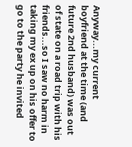Anyway...my current boyfriend at the time (and future 2nd husband) was out of state on a road trip with his friends...so I saw no harm in taking my ex up on his offer to go to the party he invited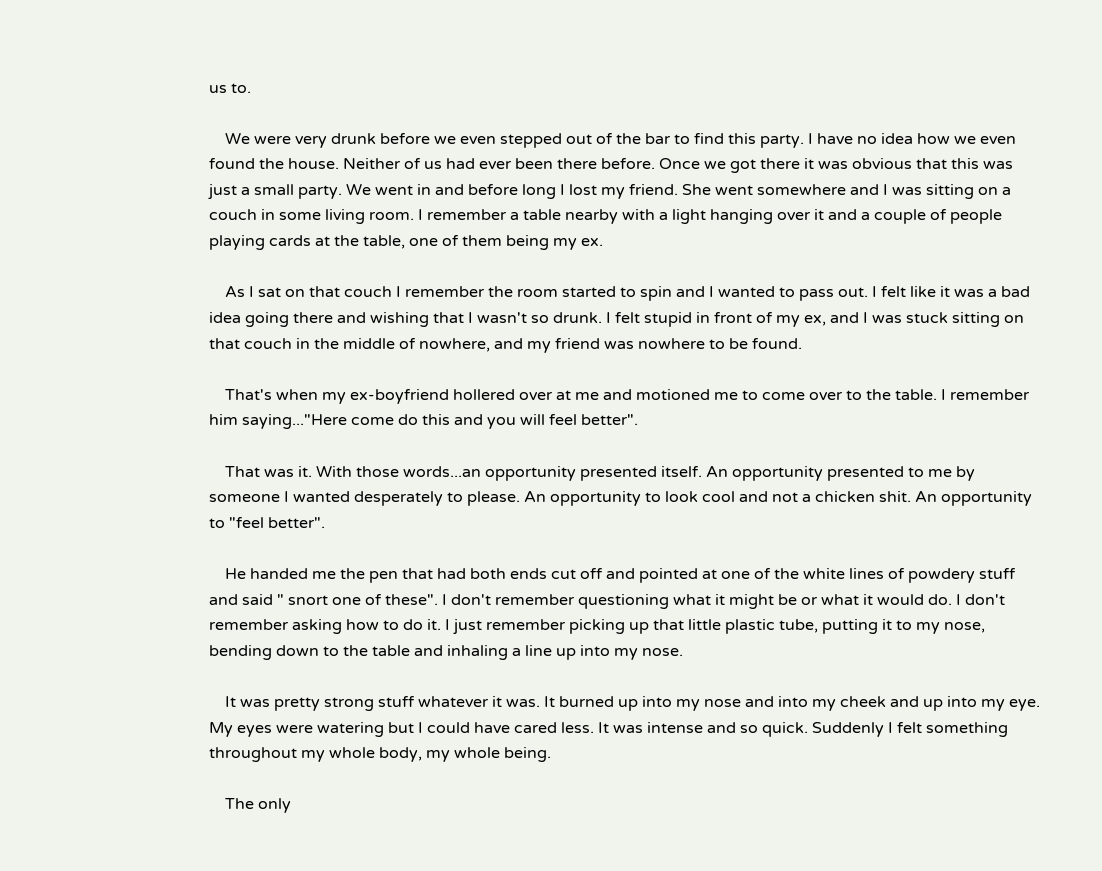us to.

    We were very drunk before we even stepped out of the bar to find this party. I have no idea how we even found the house. Neither of us had ever been there before. Once we got there it was obvious that this was just a small party. We went in and before long I lost my friend. She went somewhere and I was sitting on a couch in some living room. I remember a table nearby with a light hanging over it and a couple of people playing cards at the table, one of them being my ex.

    As I sat on that couch I remember the room started to spin and I wanted to pass out. I felt like it was a bad idea going there and wishing that I wasn't so drunk. I felt stupid in front of my ex, and I was stuck sitting on that couch in the middle of nowhere, and my friend was nowhere to be found.

    That's when my ex-boyfriend hollered over at me and motioned me to come over to the table. I remember him saying..."Here come do this and you will feel better".

    That was it. With those words...an opportunity presented itself. An opportunity presented to me by someone I wanted desperately to please. An opportunity to look cool and not a chicken shit. An opportunity to "feel better".

    He handed me the pen that had both ends cut off and pointed at one of the white lines of powdery stuff and said " snort one of these". I don't remember questioning what it might be or what it would do. I don't remember asking how to do it. I just remember picking up that little plastic tube, putting it to my nose, bending down to the table and inhaling a line up into my nose.

    It was pretty strong stuff whatever it was. It burned up into my nose and into my cheek and up into my eye. My eyes were watering but I could have cared less. It was intense and so quick. Suddenly I felt something throughout my whole body, my whole being.

    The only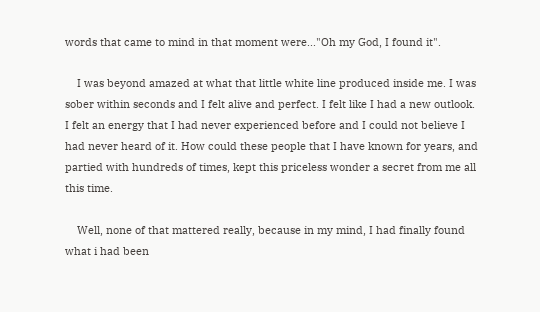words that came to mind in that moment were..."Oh my God, I found it".

    I was beyond amazed at what that little white line produced inside me. I was sober within seconds and I felt alive and perfect. I felt like I had a new outlook. I felt an energy that I had never experienced before and I could not believe I had never heard of it. How could these people that I have known for years, and partied with hundreds of times, kept this priceless wonder a secret from me all this time.

    Well, none of that mattered really, because in my mind, I had finally found what i had been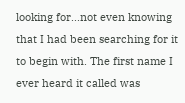looking for...not even knowing that I had been searching for it to begin with. The first name I ever heard it called was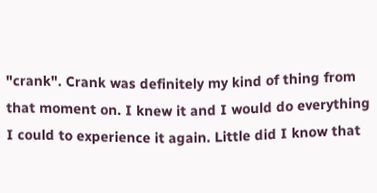"crank". Crank was definitely my kind of thing from that moment on. I knew it and I would do everything I could to experience it again. Little did I know that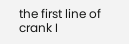the first line of crank I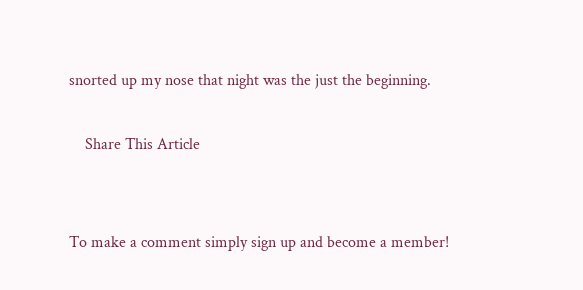snorted up my nose that night was the just the beginning.

    Share This Article


To make a comment simply sign up and become a member!